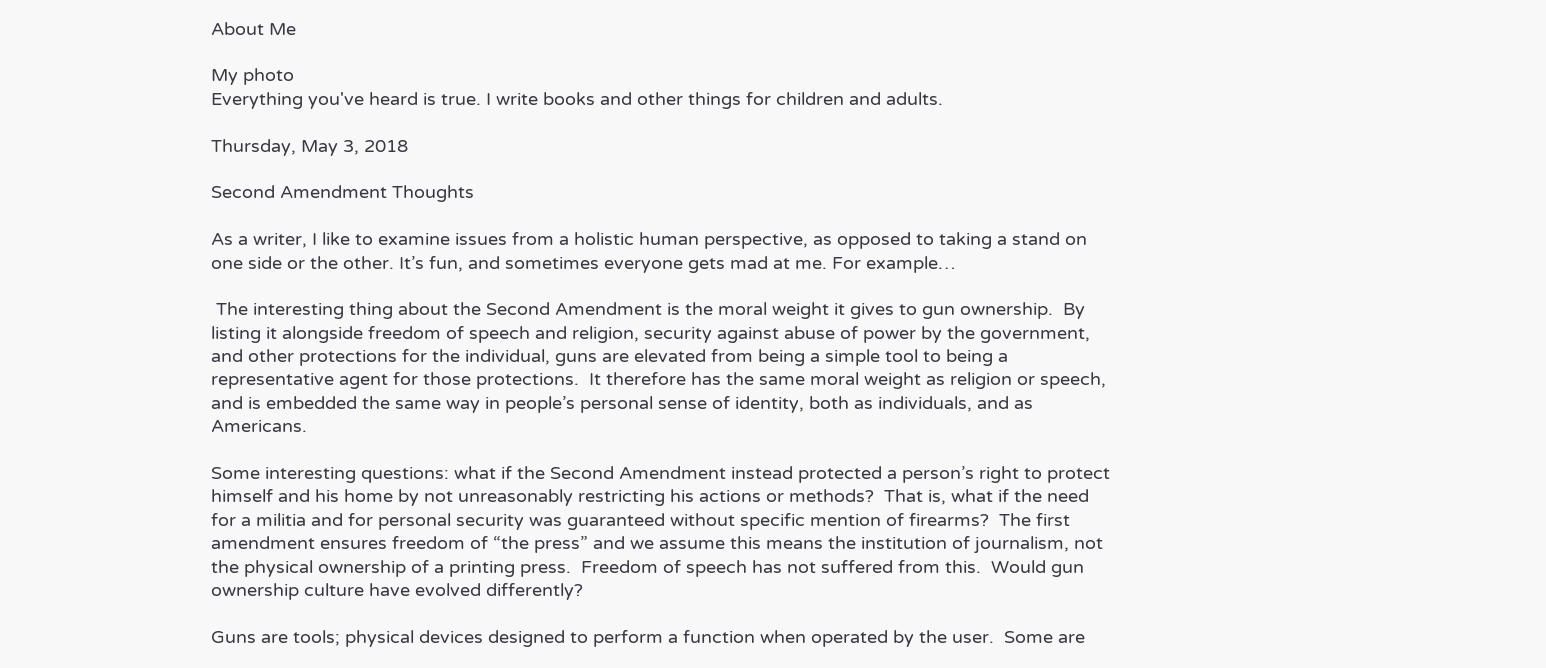About Me

My photo
Everything you've heard is true. I write books and other things for children and adults.

Thursday, May 3, 2018

Second Amendment Thoughts

As a writer, I like to examine issues from a holistic human perspective, as opposed to taking a stand on one side or the other. It’s fun, and sometimes everyone gets mad at me. For example…

 The interesting thing about the Second Amendment is the moral weight it gives to gun ownership.  By listing it alongside freedom of speech and religion, security against abuse of power by the government, and other protections for the individual, guns are elevated from being a simple tool to being a representative agent for those protections.  It therefore has the same moral weight as religion or speech, and is embedded the same way in people’s personal sense of identity, both as individuals, and as Americans.

Some interesting questions: what if the Second Amendment instead protected a person’s right to protect himself and his home by not unreasonably restricting his actions or methods?  That is, what if the need for a militia and for personal security was guaranteed without specific mention of firearms?  The first amendment ensures freedom of “the press” and we assume this means the institution of journalism, not the physical ownership of a printing press.  Freedom of speech has not suffered from this.  Would gun ownership culture have evolved differently?

Guns are tools; physical devices designed to perform a function when operated by the user.  Some are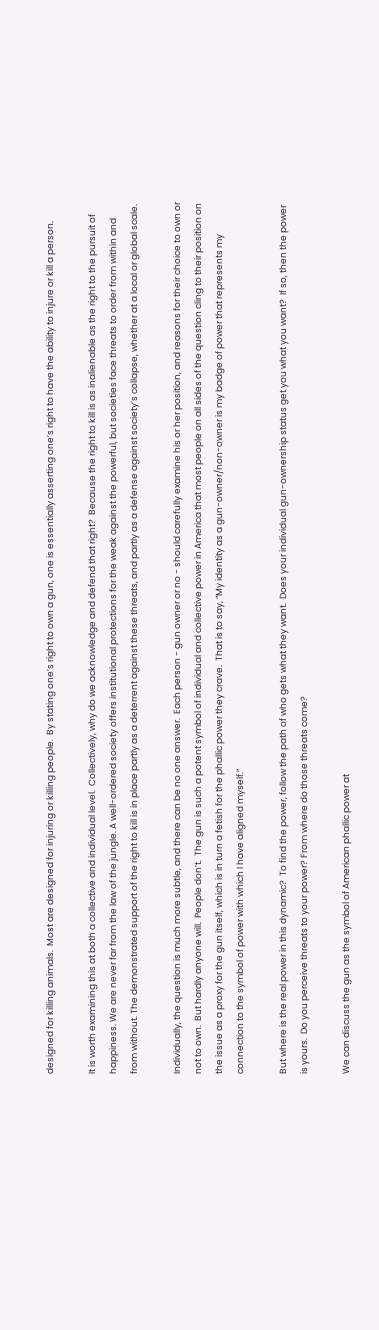designed for killing animals.  Most are designed for injuring or killing people.  By stating one’s right to own a gun, one is essentially asserting one’s right to have the ability to injure or kill a person.

It is worth examining this at both a collective and individual level.  Collectively, why do we acknowledge and defend that right?  Because the right to kill is as inalienable as the right to the pursuit of happiness. We are never far from the law of the jungle. A well-ordered society offers institutional protections for the weak against the powerful, but societies face threats to order from within and from without. The demonstrated support of the right to kill is in place partly as a deterrent against these threats, and partly as a defense against society’s collapse, whether at a local or global scale.

Individually, the question is much more subtle, and there can be no one answer.  Each person - gun owner or no - should carefully examine his or her position, and reasons for their choice to own or not to own.  But hardly anyone will.  People don’t.  The gun is such a potent symbol of individual and collective power in America that most people on all sides of the question cling to their position on the issue as a proxy for the gun itself, which is in turn a fetish for the phallic power they crave.  That is to say, “My identity as a gun-owner/non-owner is my badge of power that represents my connection to the symbol of power with which I have aligned myself.”

But where is the real power in this dynamic?  To find the power, follow the path of who gets what they want.  Does your individual gun-ownership status get you what you want?  If so, then the power is yours.  Do you perceive threats to your power? From where do those threats come?

We can discuss the gun as the symbol of American phallic power at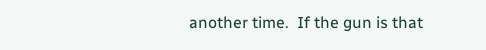another time.  If the gun is that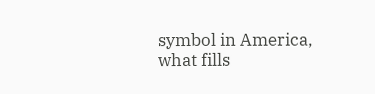symbol in America, what fills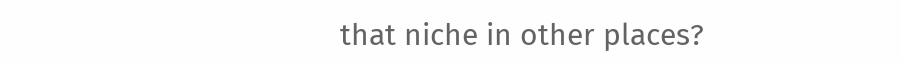that niche in other places?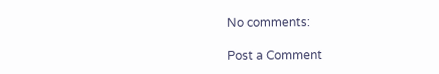No comments:

Post a Comment